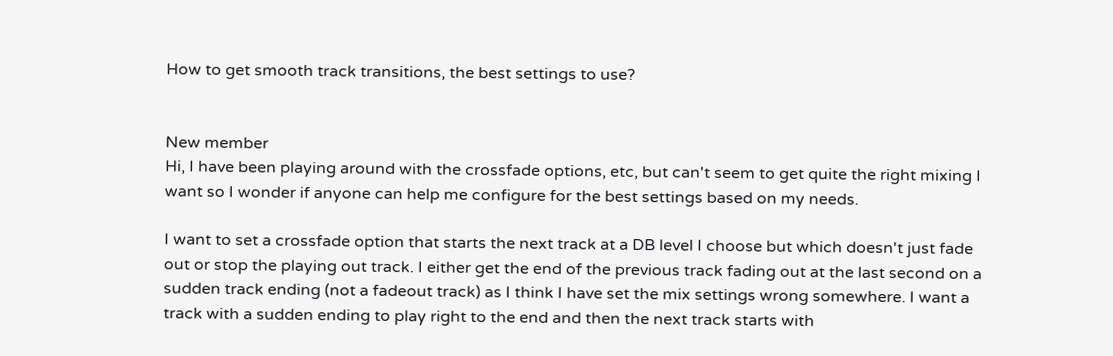How to get smooth track transitions, the best settings to use?


New member
Hi, I have been playing around with the crossfade options, etc, but can't seem to get quite the right mixing I want so I wonder if anyone can help me configure for the best settings based on my needs.

I want to set a crossfade option that starts the next track at a DB level I choose but which doesn't just fade out or stop the playing out track. I either get the end of the previous track fading out at the last second on a sudden track ending (not a fadeout track) as I think I have set the mix settings wrong somewhere. I want a track with a sudden ending to play right to the end and then the next track starts with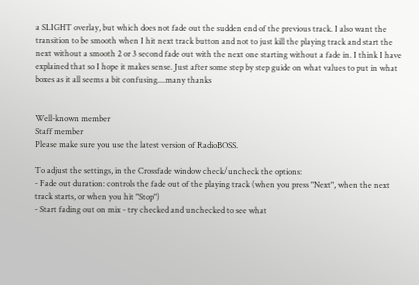a SLIGHT overlay, but which does not fade out the sudden end of the previous track. I also want the transition to be smooth when I hit next track button and not to just kill the playing track and start the next without a smooth 2 or 3 second fade out with the next one starting without a fade in. I think I have explained that so I hope it makes sense. Just after some step by step guide on what values to put in what boxes as it all seems a bit confusing....many thanks


Well-known member
Staff member
Please make sure you use the latest version of RadioBOSS.

To adjust the settings, in the Crossfade window check/uncheck the options:
- Fade out duration: controls the fade out of the playing track (when you press "Next", when the next track starts, or when you hit "Stop")
- Start fading out on mix - try checked and unchecked to see what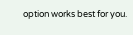option works best for you.